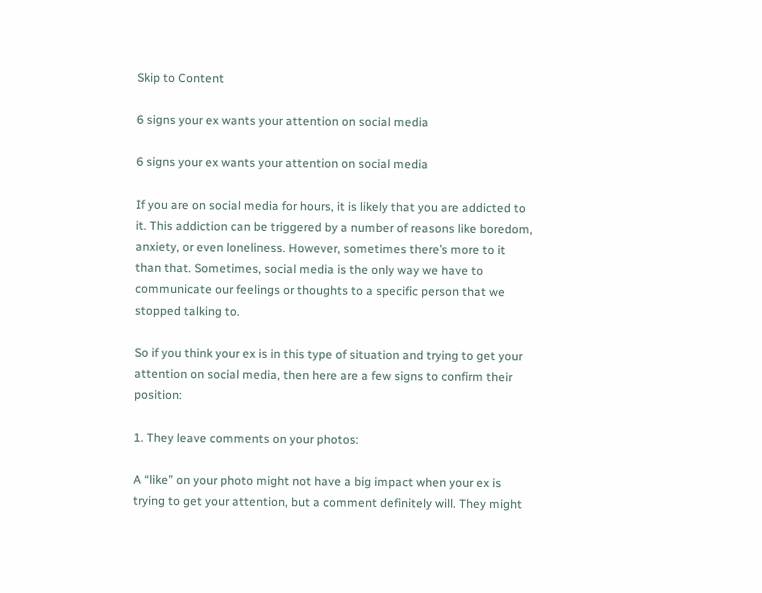Skip to Content

6 signs your ex wants your attention on social media

6 signs your ex wants your attention on social media

If you are on social media for hours, it is likely that you are addicted to it. This addiction can be triggered by a number of reasons like boredom, anxiety, or even loneliness. However, sometimes there’s more to it than that. Sometimes, social media is the only way we have to communicate our feelings or thoughts to a specific person that we stopped talking to.

So if you think your ex is in this type of situation and trying to get your attention on social media, then here are a few signs to confirm their position:

1. They leave comments on your photos:

A “like” on your photo might not have a big impact when your ex is trying to get your attention, but a comment definitely will. They might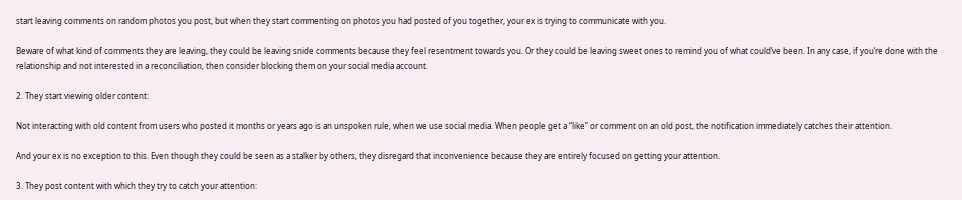start leaving comments on random photos you post, but when they start commenting on photos you had posted of you together, your ex is trying to communicate with you.

Beware of what kind of comments they are leaving, they could be leaving snide comments because they feel resentment towards you. Or they could be leaving sweet ones to remind you of what could’ve been. In any case, if you’re done with the relationship and not interested in a reconciliation, then consider blocking them on your social media account.

2. They start viewing older content:

Not interacting with old content from users who posted it months or years ago is an unspoken rule, when we use social media. When people get a “like” or comment on an old post, the notification immediately catches their attention.

And your ex is no exception to this. Even though they could be seen as a stalker by others, they disregard that inconvenience because they are entirely focused on getting your attention.

3. They post content with which they try to catch your attention: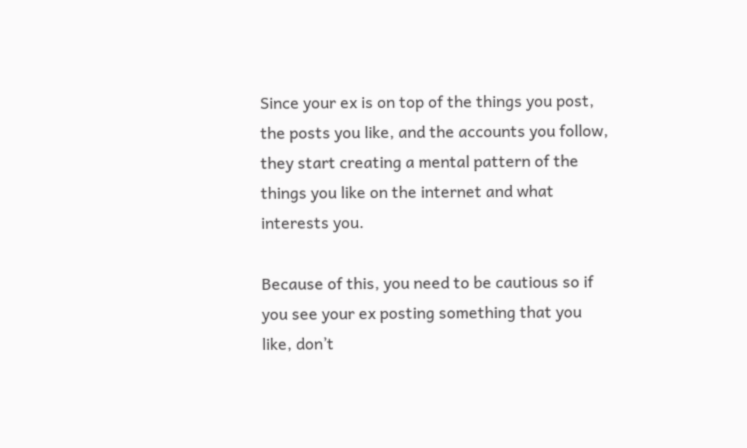Since your ex is on top of the things you post, the posts you like, and the accounts you follow, they start creating a mental pattern of the things you like on the internet and what interests you.

Because of this, you need to be cautious so if you see your ex posting something that you like, don’t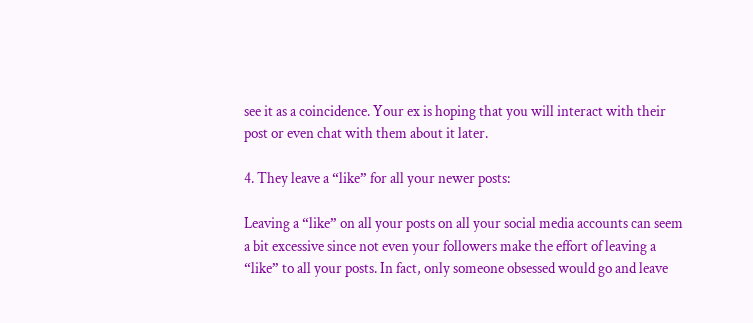see it as a coincidence. Your ex is hoping that you will interact with their post or even chat with them about it later.

4. They leave a “like” for all your newer posts:

Leaving a “like” on all your posts on all your social media accounts can seem a bit excessive since not even your followers make the effort of leaving a “like” to all your posts. In fact, only someone obsessed would go and leave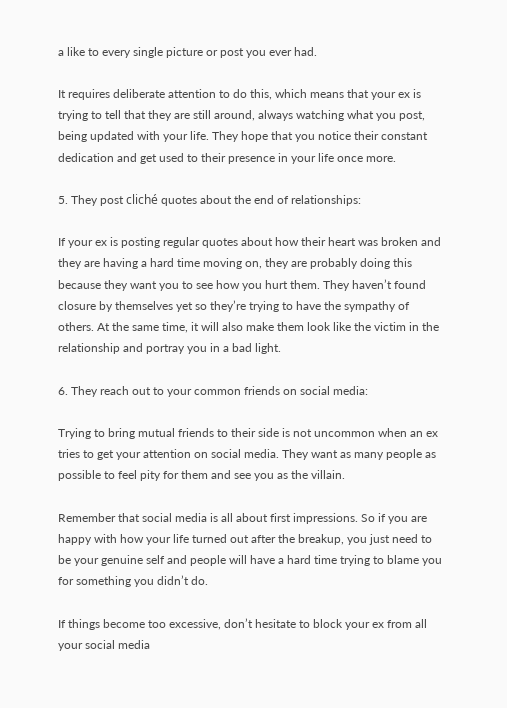a like to every single picture or post you ever had.

It requires deliberate attention to do this, which means that your ex is trying to tell that they are still around, always watching what you post, being updated with your life. They hope that you notice their constant dedication and get used to their presence in your life once more.

5. They post cliché quotes about the end of relationships:

If your ex is posting regular quotes about how their heart was broken and they are having a hard time moving on, they are probably doing this because they want you to see how you hurt them. They haven’t found closure by themselves yet so they’re trying to have the sympathy of others. At the same time, it will also make them look like the victim in the relationship and portray you in a bad light.

6. They reach out to your common friends on social media:

Trying to bring mutual friends to their side is not uncommon when an ex tries to get your attention on social media. They want as many people as possible to feel pity for them and see you as the villain.

Remember that social media is all about first impressions. So if you are happy with how your life turned out after the breakup, you just need to be your genuine self and people will have a hard time trying to blame you for something you didn’t do.

If things become too excessive, don’t hesitate to block your ex from all your social media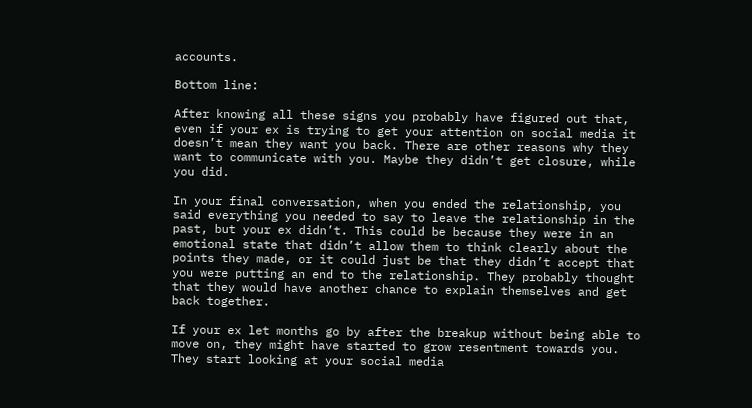accounts.

Bottom line:

After knowing all these signs you probably have figured out that, even if your ex is trying to get your attention on social media it doesn’t mean they want you back. There are other reasons why they want to communicate with you. Maybe they didn’t get closure, while you did.

In your final conversation, when you ended the relationship, you said everything you needed to say to leave the relationship in the past, but your ex didn’t. This could be because they were in an emotional state that didn’t allow them to think clearly about the points they made, or it could just be that they didn’t accept that you were putting an end to the relationship. They probably thought that they would have another chance to explain themselves and get back together.

If your ex let months go by after the breakup without being able to move on, they might have started to grow resentment towards you. They start looking at your social media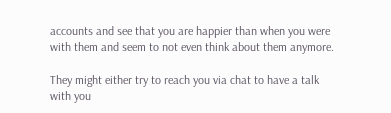accounts and see that you are happier than when you were with them and seem to not even think about them anymore.

They might either try to reach you via chat to have a talk with you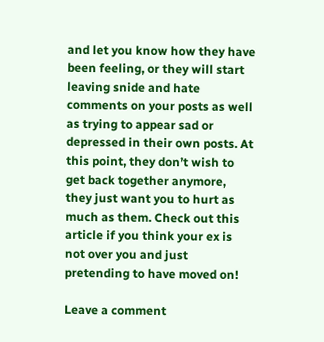and let you know how they have been feeling, or they will start leaving snide and hate comments on your posts as well as trying to appear sad or depressed in their own posts. At this point, they don’t wish to get back together anymore, they just want you to hurt as much as them. Check out this article if you think your ex is not over you and just pretending to have moved on!

Leave a comment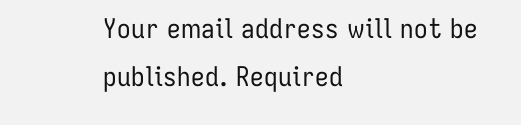Your email address will not be published. Required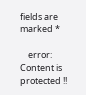fields are marked *

    error: Content is protected !!